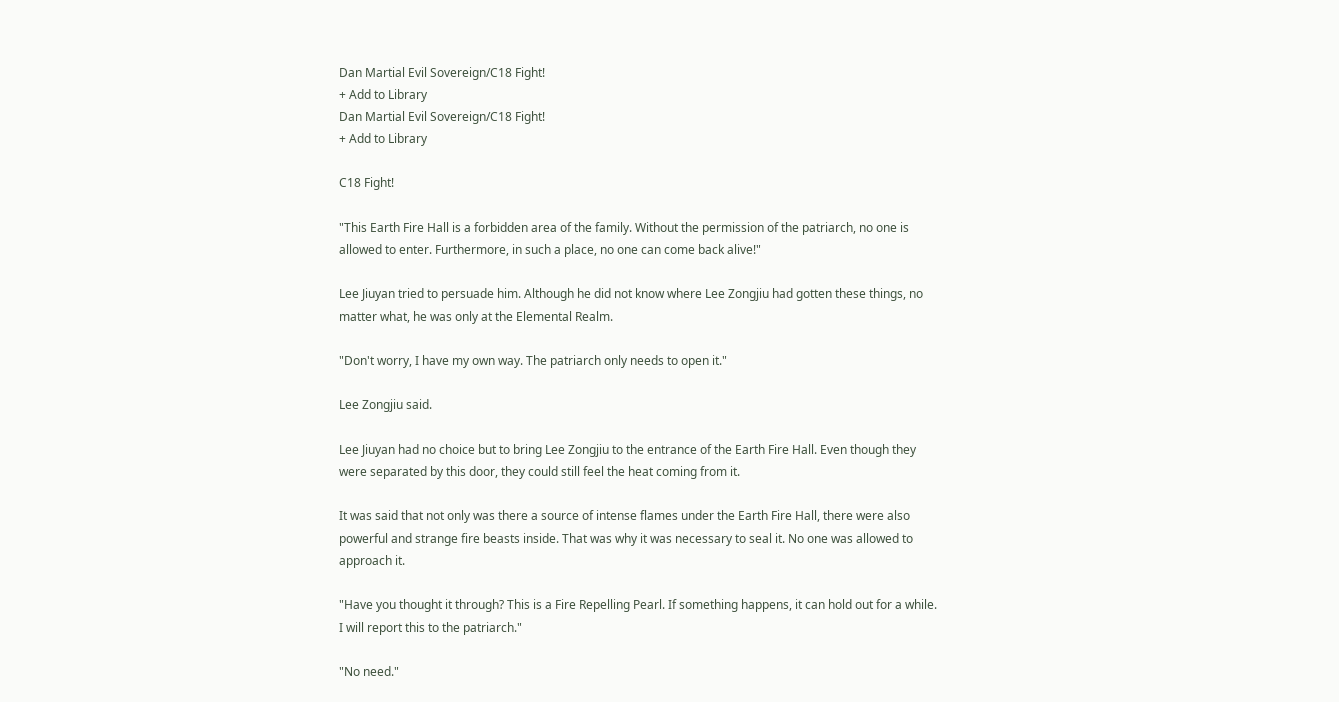Dan Martial Evil Sovereign/C18 Fight!
+ Add to Library
Dan Martial Evil Sovereign/C18 Fight!
+ Add to Library

C18 Fight!

"This Earth Fire Hall is a forbidden area of the family. Without the permission of the patriarch, no one is allowed to enter. Furthermore, in such a place, no one can come back alive!"

Lee Jiuyan tried to persuade him. Although he did not know where Lee Zongjiu had gotten these things, no matter what, he was only at the Elemental Realm.

"Don't worry, I have my own way. The patriarch only needs to open it."

Lee Zongjiu said.

Lee Jiuyan had no choice but to bring Lee Zongjiu to the entrance of the Earth Fire Hall. Even though they were separated by this door, they could still feel the heat coming from it.

It was said that not only was there a source of intense flames under the Earth Fire Hall, there were also powerful and strange fire beasts inside. That was why it was necessary to seal it. No one was allowed to approach it.

"Have you thought it through? This is a Fire Repelling Pearl. If something happens, it can hold out for a while. I will report this to the patriarch."

"No need."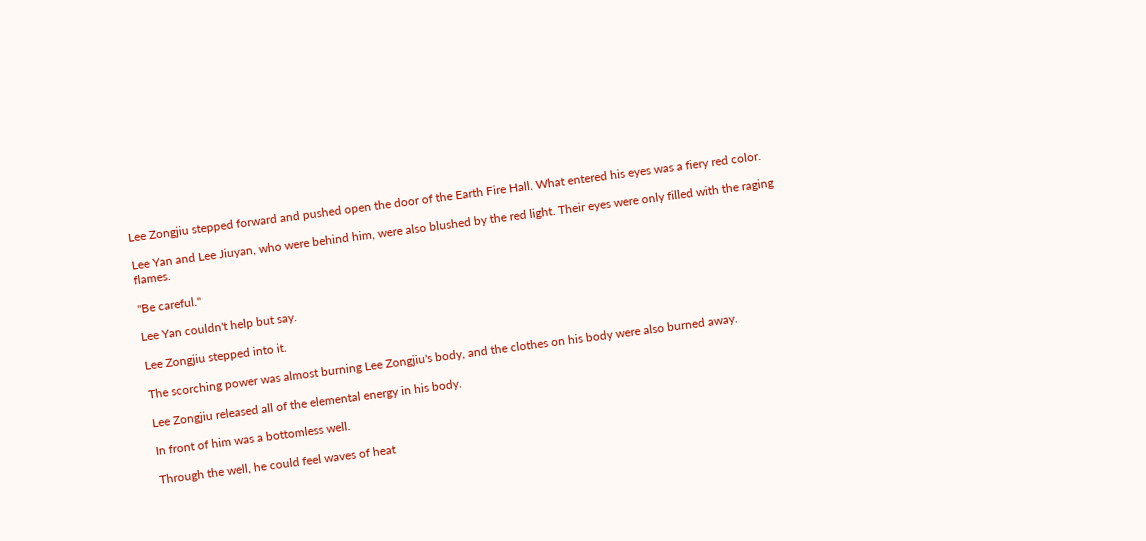Lee Zongjiu stepped forward and pushed open the door of the Earth Fire Hall. What entered his eyes was a fiery red color.

Lee Yan and Lee Jiuyan, who were behind him, were also blushed by the red light. Their eyes were only filled with the raging flames.

"Be careful."

Lee Yan couldn't help but say.

Lee Zongjiu stepped into it.

The scorching power was almost burning Lee Zongjiu's body, and the clothes on his body were also burned away.

Lee Zongjiu released all of the elemental energy in his body.

In front of him was a bottomless well.

Through the well, he could feel waves of heat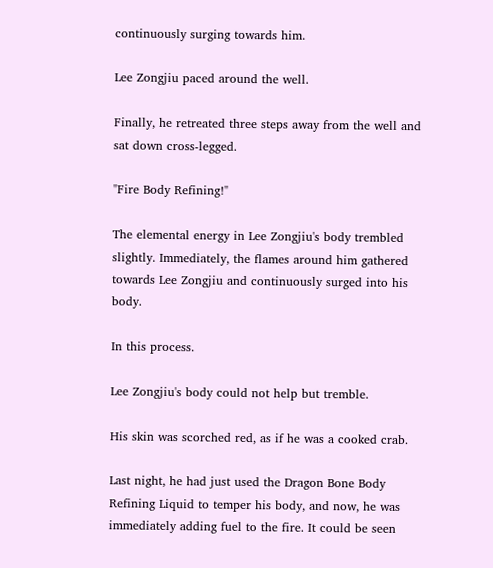continuously surging towards him.

Lee Zongjiu paced around the well.

Finally, he retreated three steps away from the well and sat down cross-legged.

"Fire Body Refining!"

The elemental energy in Lee Zongjiu's body trembled slightly. Immediately, the flames around him gathered towards Lee Zongjiu and continuously surged into his body.

In this process.

Lee Zongjiu's body could not help but tremble.

His skin was scorched red, as if he was a cooked crab.

Last night, he had just used the Dragon Bone Body Refining Liquid to temper his body, and now, he was immediately adding fuel to the fire. It could be seen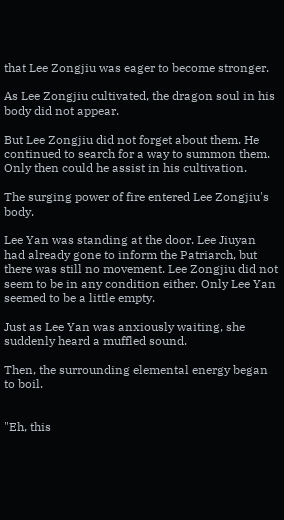that Lee Zongjiu was eager to become stronger.

As Lee Zongjiu cultivated, the dragon soul in his body did not appear.

But Lee Zongjiu did not forget about them. He continued to search for a way to summon them. Only then could he assist in his cultivation.

The surging power of fire entered Lee Zongjiu's body.

Lee Yan was standing at the door. Lee Jiuyan had already gone to inform the Patriarch, but there was still no movement. Lee Zongjiu did not seem to be in any condition either. Only Lee Yan seemed to be a little empty.

Just as Lee Yan was anxiously waiting, she suddenly heard a muffled sound.

Then, the surrounding elemental energy began to boil.


"Eh, this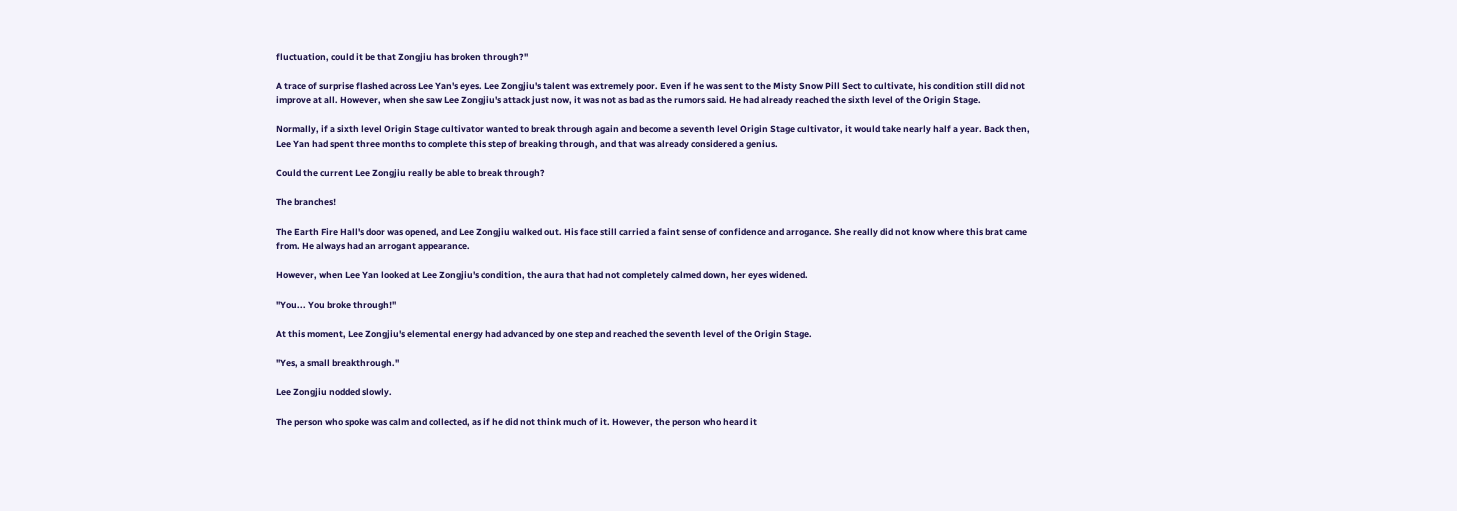fluctuation, could it be that Zongjiu has broken through?"

A trace of surprise flashed across Lee Yan's eyes. Lee Zongjiu's talent was extremely poor. Even if he was sent to the Misty Snow Pill Sect to cultivate, his condition still did not improve at all. However, when she saw Lee Zongjiu's attack just now, it was not as bad as the rumors said. He had already reached the sixth level of the Origin Stage.

Normally, if a sixth level Origin Stage cultivator wanted to break through again and become a seventh level Origin Stage cultivator, it would take nearly half a year. Back then, Lee Yan had spent three months to complete this step of breaking through, and that was already considered a genius.

Could the current Lee Zongjiu really be able to break through?

The branches!

The Earth Fire Hall's door was opened, and Lee Zongjiu walked out. His face still carried a faint sense of confidence and arrogance. She really did not know where this brat came from. He always had an arrogant appearance.

However, when Lee Yan looked at Lee Zongjiu's condition, the aura that had not completely calmed down, her eyes widened.

"You... You broke through!"

At this moment, Lee Zongjiu's elemental energy had advanced by one step and reached the seventh level of the Origin Stage.

"Yes, a small breakthrough."

Lee Zongjiu nodded slowly.

The person who spoke was calm and collected, as if he did not think much of it. However, the person who heard it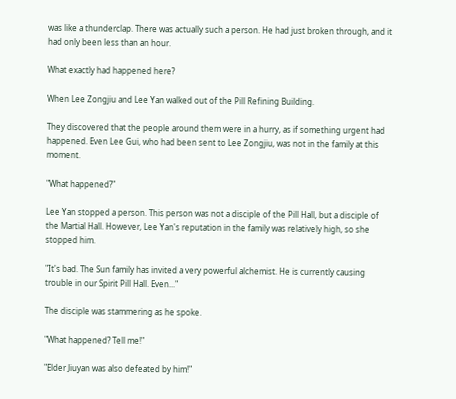was like a thunderclap. There was actually such a person. He had just broken through, and it had only been less than an hour.

What exactly had happened here?

When Lee Zongjiu and Lee Yan walked out of the Pill Refining Building.

They discovered that the people around them were in a hurry, as if something urgent had happened. Even Lee Gui, who had been sent to Lee Zongjiu, was not in the family at this moment.

"What happened?"

Lee Yan stopped a person. This person was not a disciple of the Pill Hall, but a disciple of the Martial Hall. However, Lee Yan's reputation in the family was relatively high, so she stopped him.

"It's bad. The Sun family has invited a very powerful alchemist. He is currently causing trouble in our Spirit Pill Hall. Even..."

The disciple was stammering as he spoke.

"What happened? Tell me!"

"Elder Jiuyan was also defeated by him!"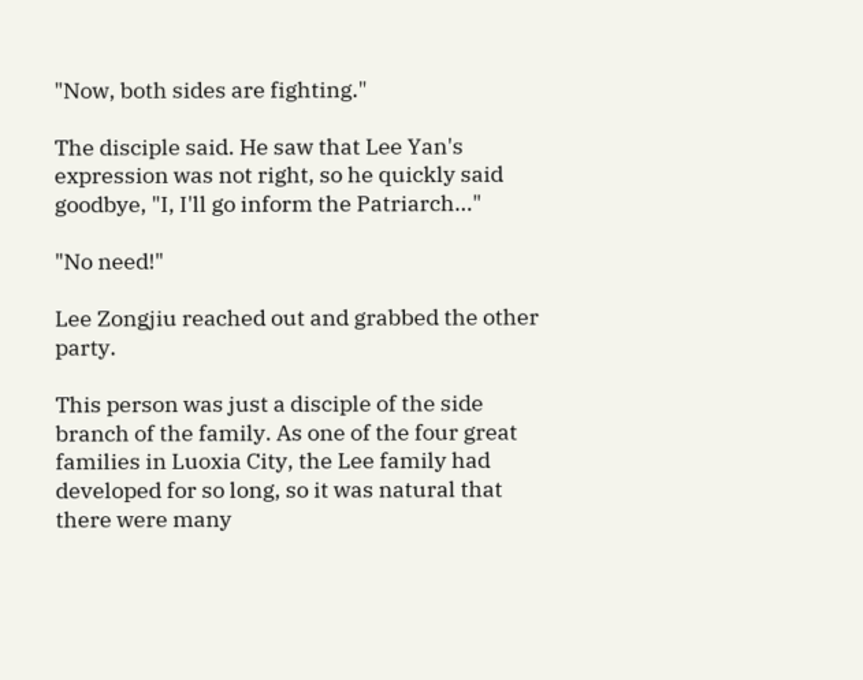"Now, both sides are fighting."

The disciple said. He saw that Lee Yan's expression was not right, so he quickly said goodbye, "I, I'll go inform the Patriarch..."

"No need!"

Lee Zongjiu reached out and grabbed the other party.

This person was just a disciple of the side branch of the family. As one of the four great families in Luoxia City, the Lee family had developed for so long, so it was natural that there were many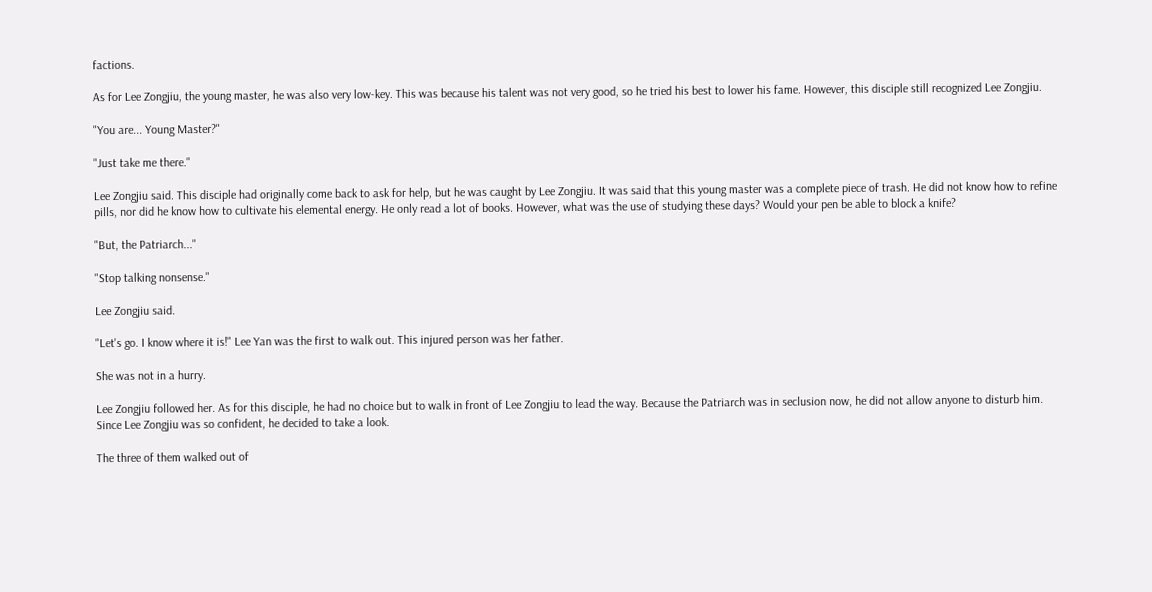factions.

As for Lee Zongjiu, the young master, he was also very low-key. This was because his talent was not very good, so he tried his best to lower his fame. However, this disciple still recognized Lee Zongjiu.

"You are... Young Master?"

"Just take me there."

Lee Zongjiu said. This disciple had originally come back to ask for help, but he was caught by Lee Zongjiu. It was said that this young master was a complete piece of trash. He did not know how to refine pills, nor did he know how to cultivate his elemental energy. He only read a lot of books. However, what was the use of studying these days? Would your pen be able to block a knife?

"But, the Patriarch..."

"Stop talking nonsense."

Lee Zongjiu said.

"Let's go. I know where it is!" Lee Yan was the first to walk out. This injured person was her father.

She was not in a hurry.

Lee Zongjiu followed her. As for this disciple, he had no choice but to walk in front of Lee Zongjiu to lead the way. Because the Patriarch was in seclusion now, he did not allow anyone to disturb him. Since Lee Zongjiu was so confident, he decided to take a look.

The three of them walked out of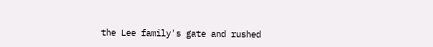the Lee family's gate and rushed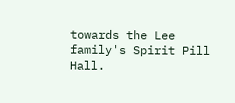towards the Lee family's Spirit Pill Hall.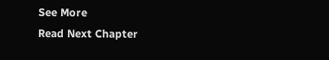See More
Read Next Chapter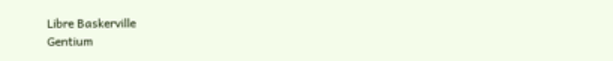Libre Baskerville
Gentium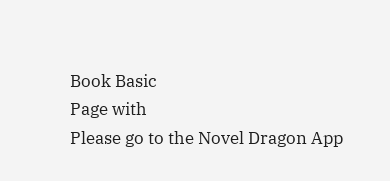Book Basic
Page with
Please go to the Novel Dragon App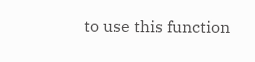to use this function